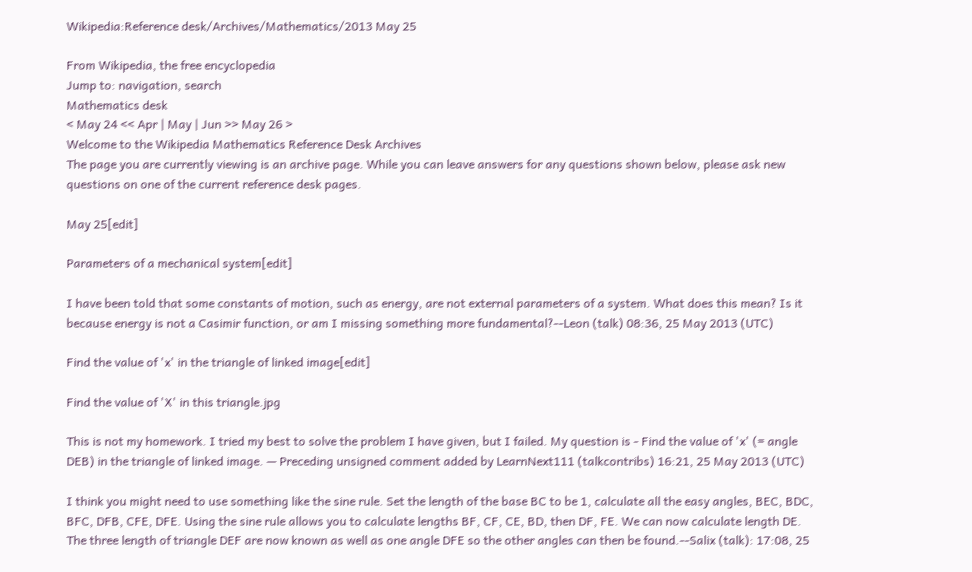Wikipedia:Reference desk/Archives/Mathematics/2013 May 25

From Wikipedia, the free encyclopedia
Jump to: navigation, search
Mathematics desk
< May 24 << Apr | May | Jun >> May 26 >
Welcome to the Wikipedia Mathematics Reference Desk Archives
The page you are currently viewing is an archive page. While you can leave answers for any questions shown below, please ask new questions on one of the current reference desk pages.

May 25[edit]

Parameters of a mechanical system[edit]

I have been told that some constants of motion, such as energy, are not external parameters of a system. What does this mean? Is it because energy is not a Casimir function, or am I missing something more fundamental?--Leon (talk) 08:36, 25 May 2013 (UTC)

Find the value of 'x' in the triangle of linked image[edit]

Find the value of 'X' in this triangle.jpg

This is not my homework. I tried my best to solve the problem I have given, but I failed. My question is - Find the value of 'x' (= angle DEB) in the triangle of linked image. — Preceding unsigned comment added by LearnNext111 (talkcontribs) 16:21, 25 May 2013 (UTC)

I think you might need to use something like the sine rule. Set the length of the base BC to be 1, calculate all the easy angles, BEC, BDC, BFC, DFB, CFE, DFE. Using the sine rule allows you to calculate lengths BF, CF, CE, BD, then DF, FE. We can now calculate length DE. The three length of triangle DEF are now known as well as one angle DFE so the other angles can then be found.--Salix (talk): 17:08, 25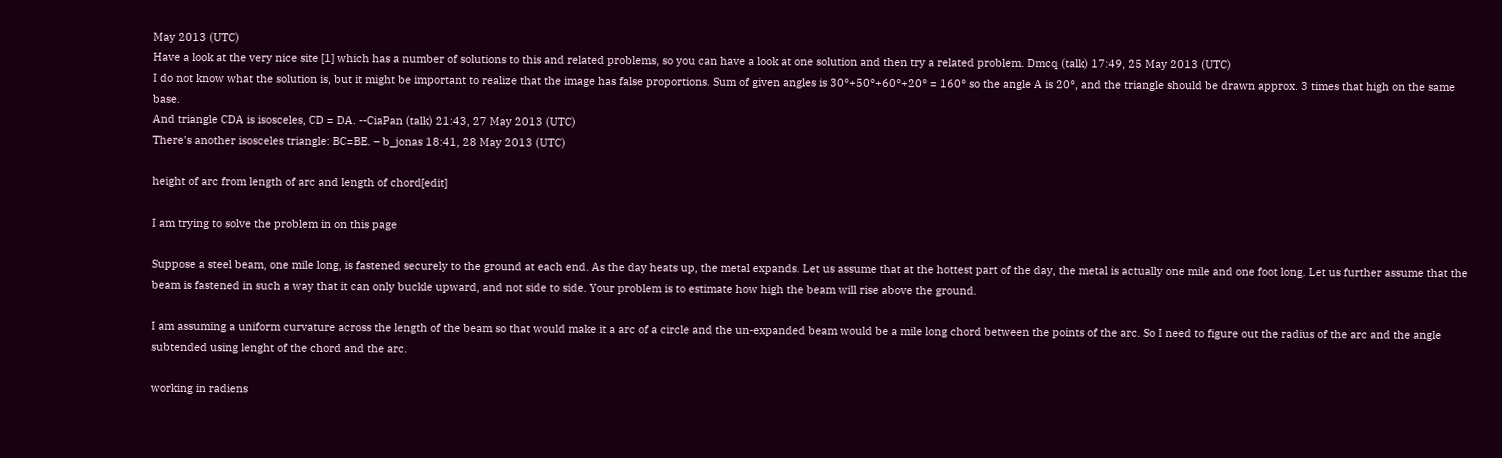May 2013 (UTC)
Have a look at the very nice site [1] which has a number of solutions to this and related problems, so you can have a look at one solution and then try a related problem. Dmcq (talk) 17:49, 25 May 2013 (UTC)
I do not know what the solution is, but it might be important to realize that the image has false proportions. Sum of given angles is 30°+50°+60°+20° = 160° so the angle A is 20°, and the triangle should be drawn approx. 3 times that high on the same base.
And triangle CDA is isosceles, CD = DA. --CiaPan (talk) 21:43, 27 May 2013 (UTC)
There's another isosceles triangle: BC=BE. – b_jonas 18:41, 28 May 2013 (UTC)

height of arc from length of arc and length of chord[edit]

I am trying to solve the problem in on this page

Suppose a steel beam, one mile long, is fastened securely to the ground at each end. As the day heats up, the metal expands. Let us assume that at the hottest part of the day, the metal is actually one mile and one foot long. Let us further assume that the beam is fastened in such a way that it can only buckle upward, and not side to side. Your problem is to estimate how high the beam will rise above the ground.

I am assuming a uniform curvature across the length of the beam so that would make it a arc of a circle and the un-expanded beam would be a mile long chord between the points of the arc. So I need to figure out the radius of the arc and the angle subtended using lenght of the chord and the arc.

working in radiens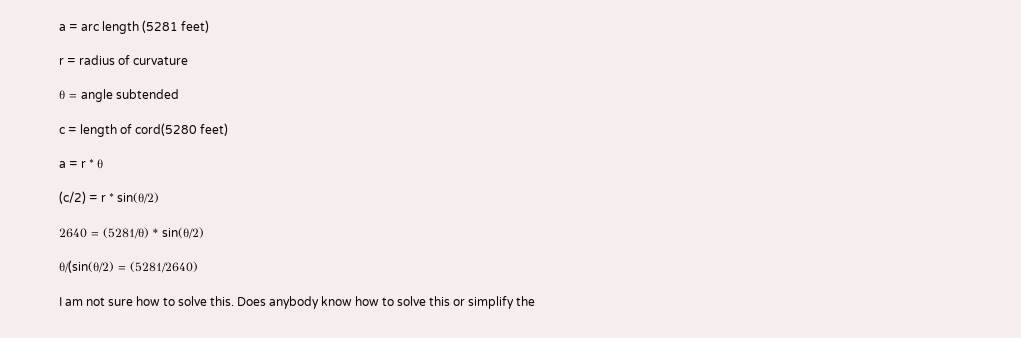a = arc length (5281 feet)

r = radius of curvature

θ = angle subtended

c = length of cord(5280 feet)

a = r * θ

(c/2) = r * sin(θ/2)

2640 = (5281/θ) * sin(θ/2)

θ/(sin(θ/2) = (5281/2640)

I am not sure how to solve this. Does anybody know how to solve this or simplify the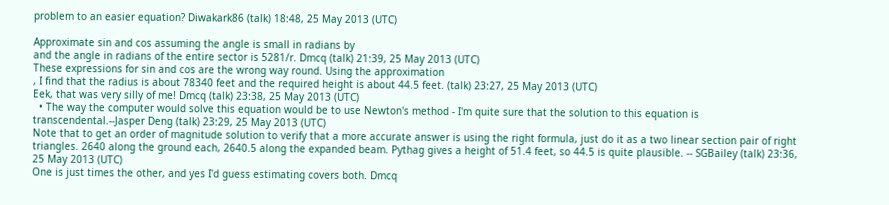problem to an easier equation? Diwakark86 (talk) 18:48, 25 May 2013 (UTC)

Approximate sin and cos assuming the angle is small in radians by
and the angle in radians of the entire sector is 5281/r. Dmcq (talk) 21:39, 25 May 2013 (UTC)
These expressions for sin and cos are the wrong way round. Using the approximation
, I find that the radius is about 78340 feet and the required height is about 44.5 feet. (talk) 23:27, 25 May 2013 (UTC)
Eek, that was very silly of me! Dmcq (talk) 23:38, 25 May 2013 (UTC)
  • The way the computer would solve this equation would be to use Newton's method - I'm quite sure that the solution to this equation is transcendental.--Jasper Deng (talk) 23:29, 25 May 2013 (UTC)
Note that to get an order of magnitude solution to verify that a more accurate answer is using the right formula, just do it as a two linear section pair of right triangles. 2640 along the ground each, 2640.5 along the expanded beam. Pythag gives a height of 51.4 feet, so 44.5 is quite plausible. -- SGBailey (talk) 23:36, 25 May 2013 (UTC)
One is just times the other, and yes I'd guess estimating covers both. Dmcq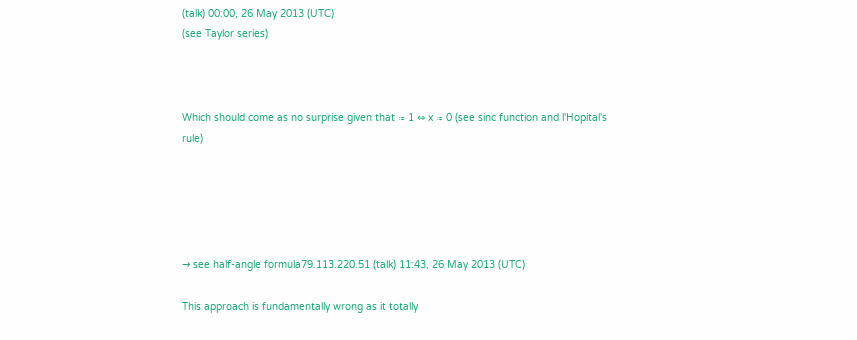(talk) 00:00, 26 May 2013 (UTC)
(see Taylor series)



Which should come as no surprise given that ≈ 1 ⇔ x ≈ 0 (see sinc function and l'Hopital's rule)





→ see half-angle formula79.113.220.51 (talk) 11:43, 26 May 2013 (UTC)

This approach is fundamentally wrong as it totally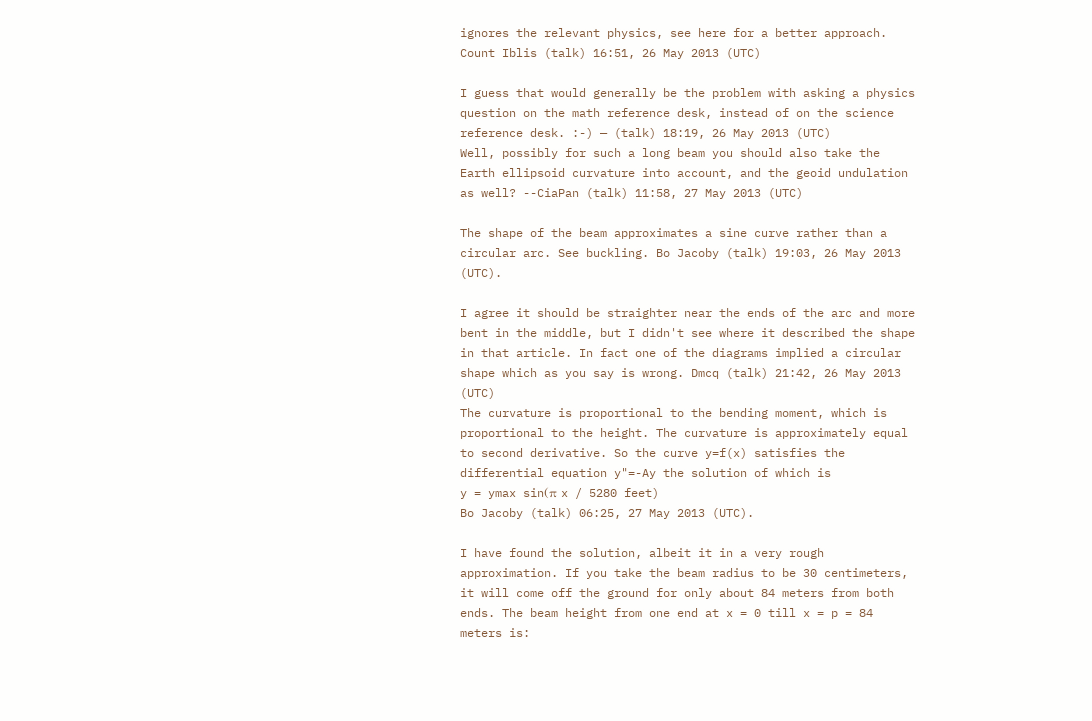ignores the relevant physics, see here for a better approach. Count Iblis (talk) 16:51, 26 May 2013 (UTC)

I guess that would generally be the problem with asking a physics question on the math reference desk, instead of on the science reference desk. :-) — (talk) 18:19, 26 May 2013 (UTC)
Well, possibly for such a long beam you should also take the Earth ellipsoid curvature into account, and the geoid undulation as well? --CiaPan (talk) 11:58, 27 May 2013 (UTC)

The shape of the beam approximates a sine curve rather than a circular arc. See buckling. Bo Jacoby (talk) 19:03, 26 May 2013 (UTC).

I agree it should be straighter near the ends of the arc and more bent in the middle, but I didn't see where it described the shape in that article. In fact one of the diagrams implied a circular shape which as you say is wrong. Dmcq (talk) 21:42, 26 May 2013 (UTC)
The curvature is proportional to the bending moment, which is proportional to the height. The curvature is approximately equal to second derivative. So the curve y=f(x) satisfies the differential equation y"=-Ay the solution of which is
y = ymax sin(π x / 5280 feet)
Bo Jacoby (talk) 06:25, 27 May 2013 (UTC).

I have found the solution, albeit it in a very rough approximation. If you take the beam radius to be 30 centimeters, it will come off the ground for only about 84 meters from both ends. The beam height from one end at x = 0 till x = p = 84 meters is: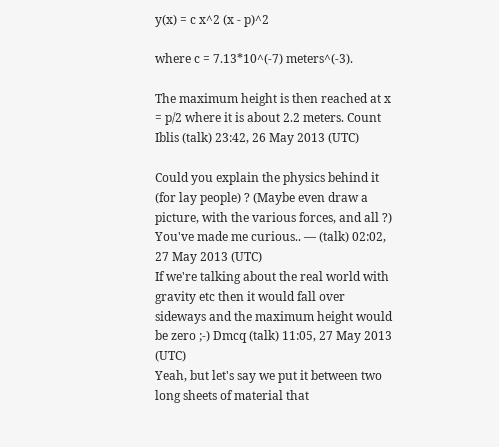y(x) = c x^2 (x - p)^2

where c = 7.13*10^(-7) meters^(-3).

The maximum height is then reached at x = p/2 where it is about 2.2 meters. Count Iblis (talk) 23:42, 26 May 2013 (UTC)

Could you explain the physics behind it (for lay people) ? (Maybe even draw a picture, with the various forces, and all ?) You've made me curious.. — (talk) 02:02, 27 May 2013 (UTC)
If we're talking about the real world with gravity etc then it would fall over sideways and the maximum height would be zero ;-) Dmcq (talk) 11:05, 27 May 2013 (UTC)
Yeah, but let's say we put it between two long sheets of material that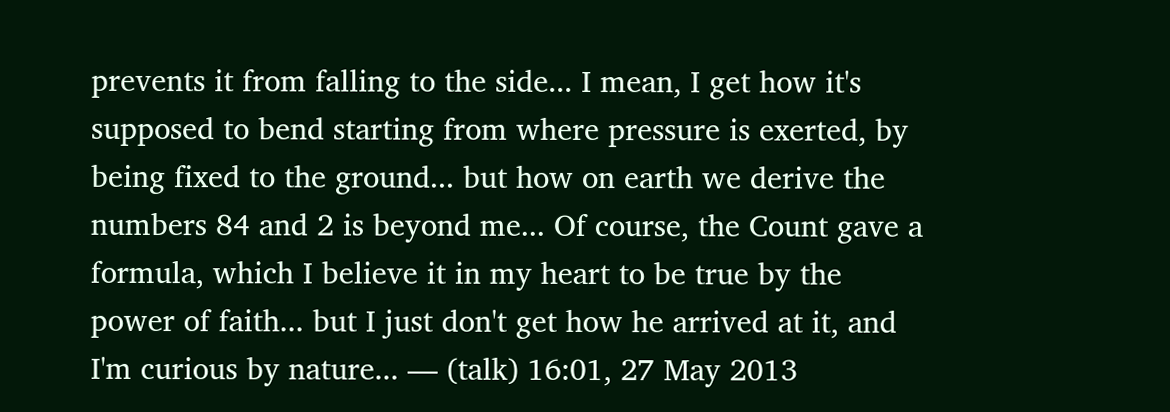prevents it from falling to the side... I mean, I get how it's supposed to bend starting from where pressure is exerted, by being fixed to the ground... but how on earth we derive the numbers 84 and 2 is beyond me... Of course, the Count gave a formula, which I believe it in my heart to be true by the power of faith... but I just don't get how he arrived at it, and I'm curious by nature... — (talk) 16:01, 27 May 2013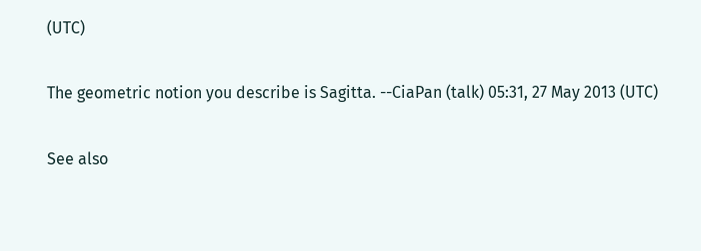(UTC)

The geometric notion you describe is Sagitta. --CiaPan (talk) 05:31, 27 May 2013 (UTC)

See also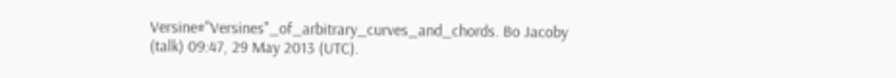Versine#"Versines"_of_arbitrary_curves_and_chords. Bo Jacoby (talk) 09:47, 29 May 2013 (UTC).